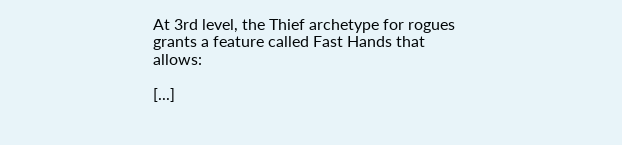At 3rd level, the Thief archetype for rogues grants a feature called Fast Hands that allows:

[...]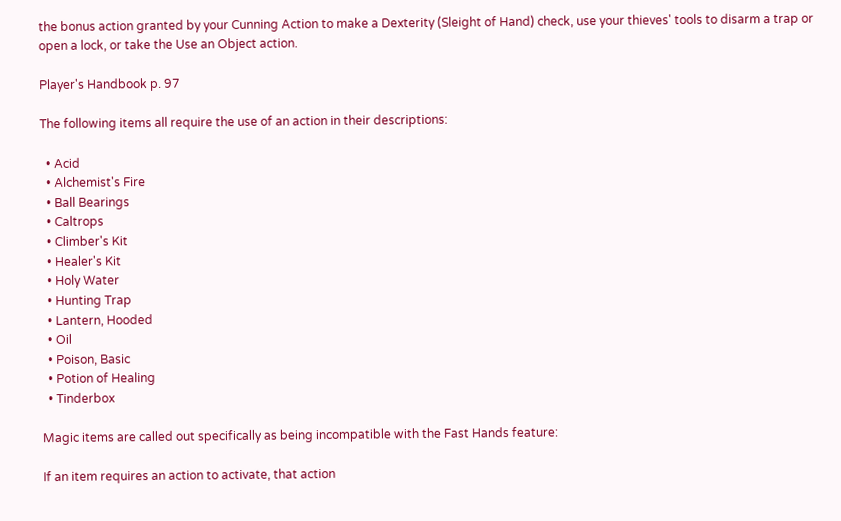the bonus action granted by your Cunning Action to make a Dexterity (Sleight of Hand) check, use your thieves' tools to disarm a trap or open a lock, or take the Use an Object action.

Player's Handbook p. 97

The following items all require the use of an action in their descriptions:

  • Acid
  • Alchemist's Fire
  • Ball Bearings
  • Caltrops
  • Climber's Kit
  • Healer's Kit
  • Holy Water
  • Hunting Trap
  • Lantern, Hooded
  • Oil
  • Poison, Basic
  • Potion of Healing
  • Tinderbox

Magic items are called out specifically as being incompatible with the Fast Hands feature:

If an item requires an action to activate, that action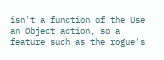isn't a function of the Use an Object action, so a feature such as the rogue's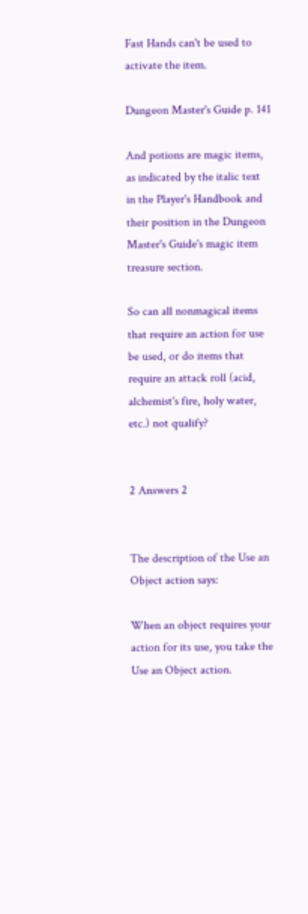Fast Hands can't be used to activate the item.

Dungeon Master's Guide p. 141

And potions are magic items, as indicated by the italic text in the Player's Handbook and their position in the Dungeon Master's Guide's magic item treasure section.

So can all nonmagical items that require an action for use be used, or do items that require an attack roll (acid, alchemist's fire, holy water, etc.) not qualify?


2 Answers 2


The description of the Use an Object action says:

When an object requires your action for its use, you take the Use an Object action.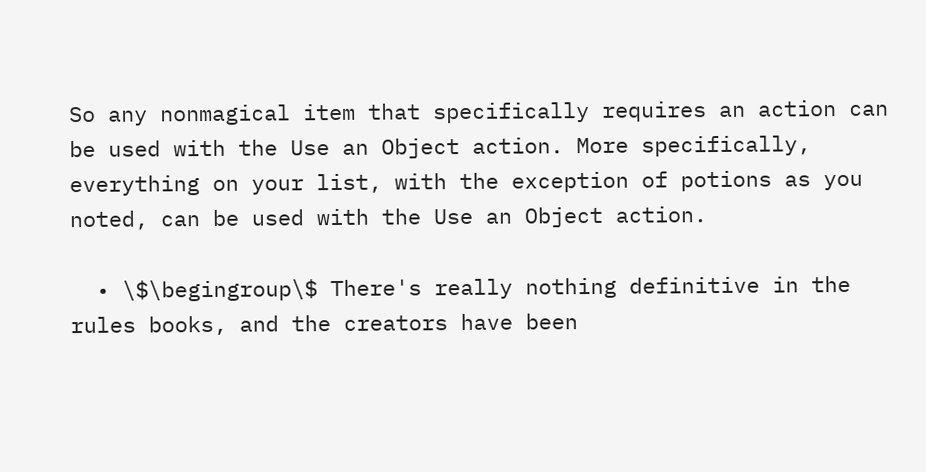So any nonmagical item that specifically requires an action can be used with the Use an Object action. More specifically, everything on your list, with the exception of potions as you noted, can be used with the Use an Object action.

  • \$\begingroup\$ There's really nothing definitive in the rules books, and the creators have been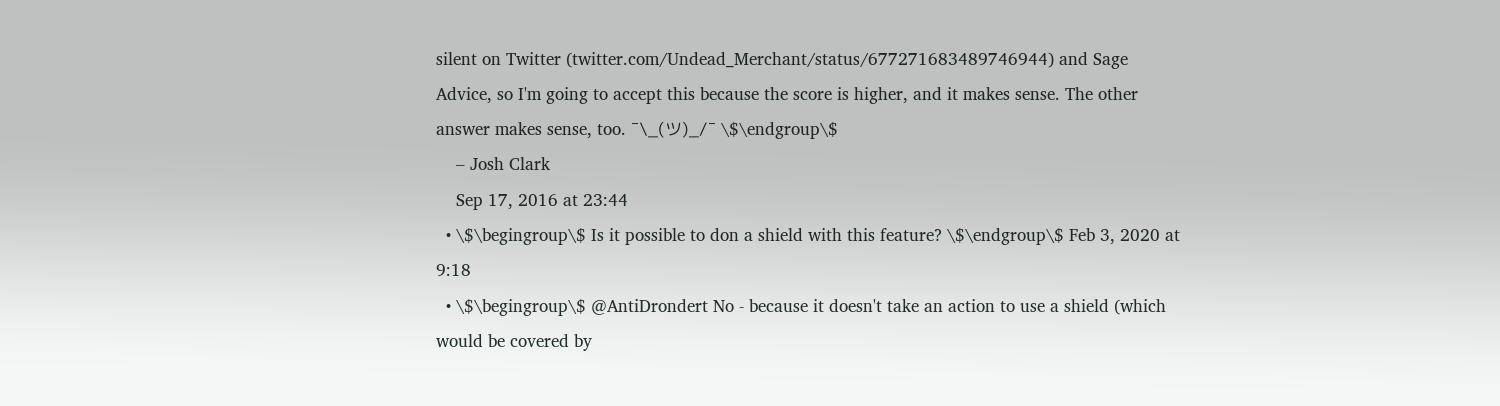silent on Twitter (twitter.com/Undead_Merchant/status/677271683489746944) and Sage Advice, so I'm going to accept this because the score is higher, and it makes sense. The other answer makes sense, too. ¯\_(ツ)_/¯ \$\endgroup\$
    – Josh Clark
    Sep 17, 2016 at 23:44
  • \$\begingroup\$ Is it possible to don a shield with this feature? \$\endgroup\$ Feb 3, 2020 at 9:18
  • \$\begingroup\$ @AntiDrondert No - because it doesn't take an action to use a shield (which would be covered by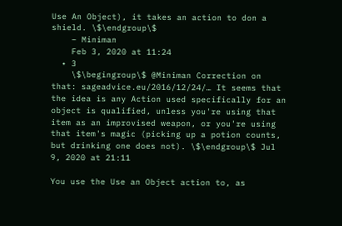Use An Object), it takes an action to don a shield. \$\endgroup\$
    – Miniman
    Feb 3, 2020 at 11:24
  • 3
    \$\begingroup\$ @Miniman Correction on that: sageadvice.eu/2016/12/24/… It seems that the idea is any Action used specifically for an object is qualified, unless you're using that item as an improvised weapon, or you're using that item's magic (picking up a potion counts, but drinking one does not). \$\endgroup\$ Jul 9, 2020 at 21:11

You use the Use an Object action to, as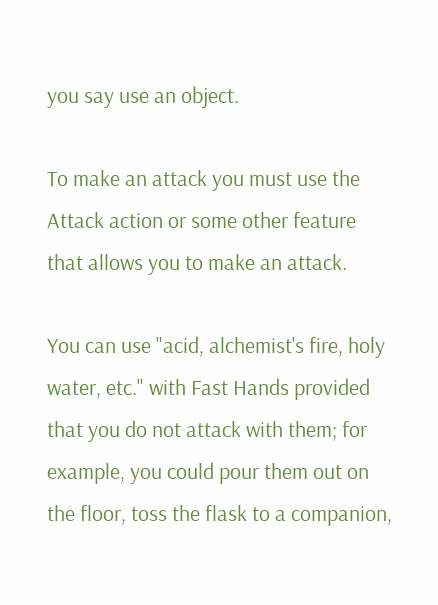you say use an object.

To make an attack you must use the Attack action or some other feature that allows you to make an attack.

You can use "acid, alchemist's fire, holy water, etc." with Fast Hands provided that you do not attack with them; for example, you could pour them out on the floor, toss the flask to a companion,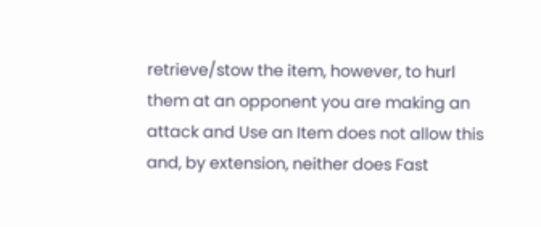retrieve/stow the item, however, to hurl them at an opponent you are making an attack and Use an Item does not allow this and, by extension, neither does Fast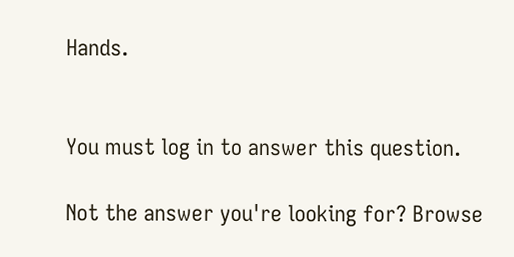Hands.


You must log in to answer this question.

Not the answer you're looking for? Browse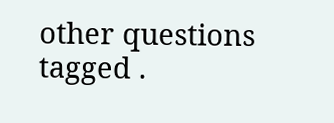other questions tagged .